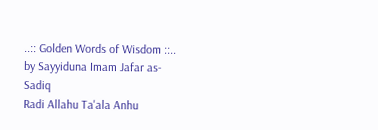..:: Golden Words of Wisdom ::..
by Sayyiduna Imam Jafar as-Sadiq
Radi Allahu Ta'ala Anhu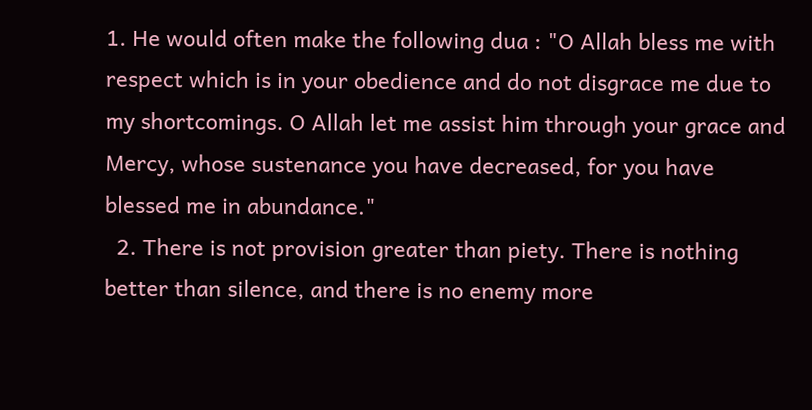1. He would often make the following dua : "O Allah bless me with respect which is in your obedience and do not disgrace me due to my shortcomings. O Allah let me assist him through your grace and Mercy, whose sustenance you have decreased, for you have blessed me in abundance."
  2. There is not provision greater than piety. There is nothing better than silence, and there is no enemy more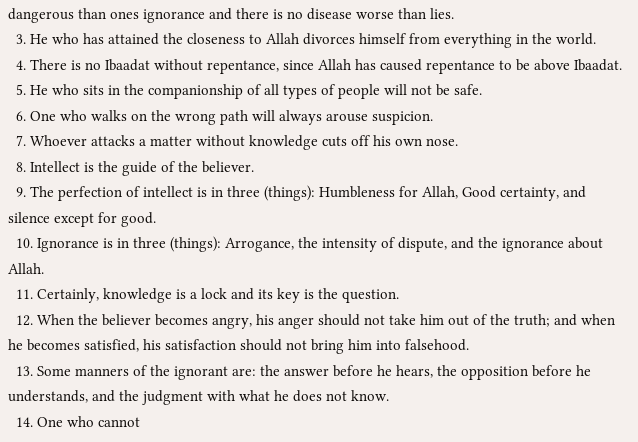dangerous than ones ignorance and there is no disease worse than lies.
  3. He who has attained the closeness to Allah divorces himself from everything in the world.
  4. There is no Ibaadat without repentance, since Allah has caused repentance to be above Ibaadat.
  5. He who sits in the companionship of all types of people will not be safe.
  6. One who walks on the wrong path will always arouse suspicion.
  7. Whoever attacks a matter without knowledge cuts off his own nose.
  8. Intellect is the guide of the believer.
  9. The perfection of intellect is in three (things): Humbleness for Allah, Good certainty, and silence except for good.
  10. Ignorance is in three (things): Arrogance, the intensity of dispute, and the ignorance about Allah.
  11. Certainly, knowledge is a lock and its key is the question.
  12. When the believer becomes angry, his anger should not take him out of the truth; and when he becomes satisfied, his satisfaction should not bring him into falsehood.
  13. Some manners of the ignorant are: the answer before he hears, the opposition before he understands, and the judgment with what he does not know.
  14. One who cannot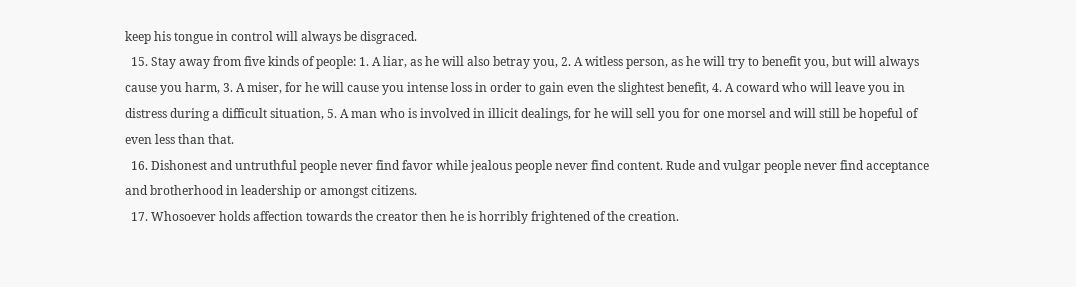keep his tongue in control will always be disgraced.
  15. Stay away from five kinds of people: 1. A liar, as he will also betray you, 2. A witless person, as he will try to benefit you, but will always cause you harm, 3. A miser, for he will cause you intense loss in order to gain even the slightest benefit, 4. A coward who will leave you in distress during a difficult situation, 5. A man who is involved in illicit dealings, for he will sell you for one morsel and will still be hopeful of even less than that.
  16. Dishonest and untruthful people never find favor while jealous people never find content. Rude and vulgar people never find acceptance and brotherhood in leadership or amongst citizens.
  17. Whosoever holds affection towards the creator then he is horribly frightened of the creation.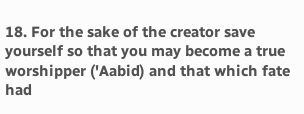18. For the sake of the creator save yourself so that you may become a true worshipper ('Aabid) and that which fate had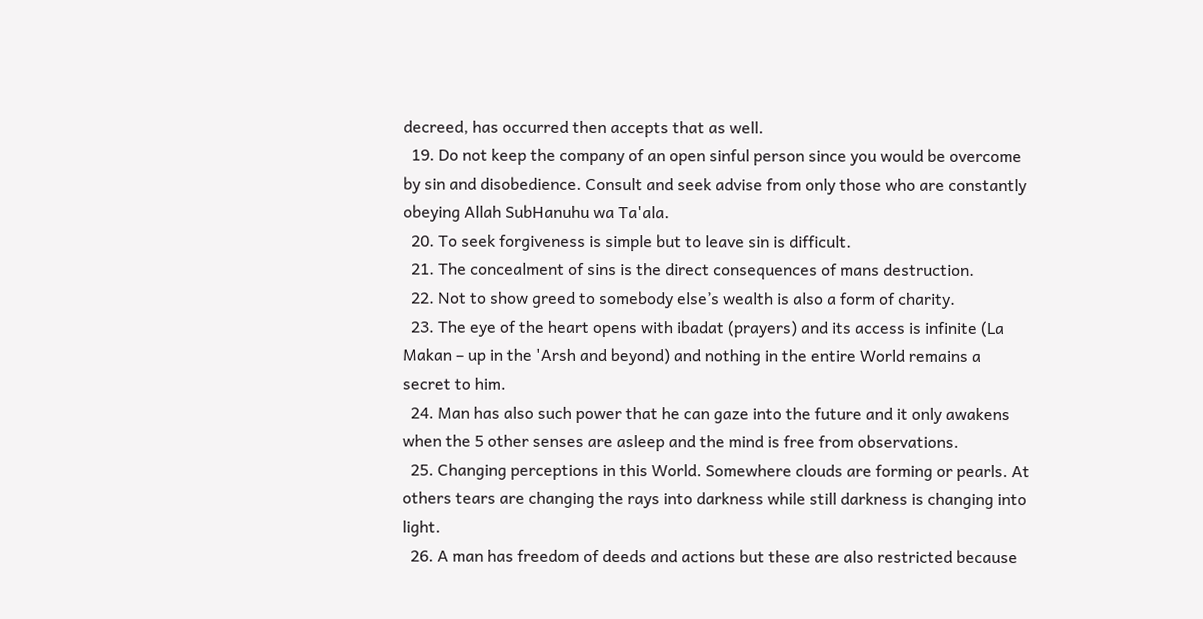decreed, has occurred then accepts that as well.
  19. Do not keep the company of an open sinful person since you would be overcome by sin and disobedience. Consult and seek advise from only those who are constantly obeying Allah SubHanuhu wa Ta'ala.
  20. To seek forgiveness is simple but to leave sin is difficult.
  21. The concealment of sins is the direct consequences of mans destruction.
  22. Not to show greed to somebody else’s wealth is also a form of charity.
  23. The eye of the heart opens with ibadat (prayers) and its access is infinite (La Makan – up in the 'Arsh and beyond) and nothing in the entire World remains a secret to him.
  24. Man has also such power that he can gaze into the future and it only awakens when the 5 other senses are asleep and the mind is free from observations.
  25. Changing perceptions in this World. Somewhere clouds are forming or pearls. At others tears are changing the rays into darkness while still darkness is changing into light.
  26. A man has freedom of deeds and actions but these are also restricted because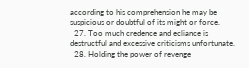according to his comprehension he may be suspicious or doubtful of its might or force.
  27. Too much credence and ecliance is destructful and excessive criticisms unfortunate.
  28. Holding the power of revenge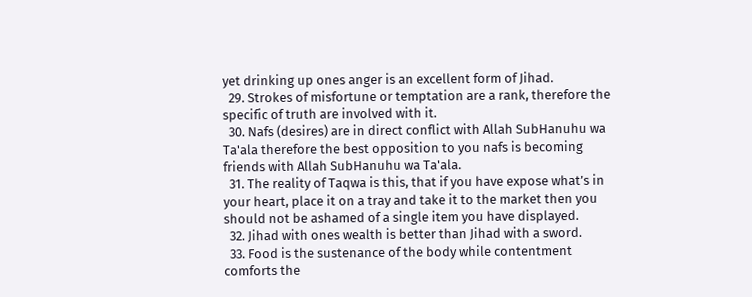yet drinking up ones anger is an excellent form of Jihad.
  29. Strokes of misfortune or temptation are a rank, therefore the specific of truth are involved with it.
  30. Nafs (desires) are in direct conflict with Allah SubHanuhu wa Ta'ala therefore the best opposition to you nafs is becoming friends with Allah SubHanuhu wa Ta'ala.
  31. The reality of Taqwa is this, that if you have expose what’s in your heart, place it on a tray and take it to the market then you should not be ashamed of a single item you have displayed.
  32. Jihad with ones wealth is better than Jihad with a sword.
  33. Food is the sustenance of the body while contentment comforts the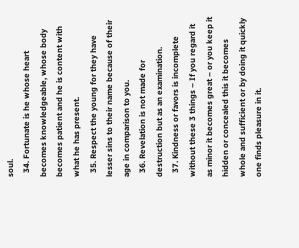soul.
  34. Fortunate is he whose heart becomes knowledgeable, whose body becomes patient and he is content with what he has present.
  35. Respect the young for they have lesser sins to their name because of their age in comparison to you.
  36. Revelation is not made for destruction but as an examination.
  37. Kindness or favors is incomplete without these 3 things – If you regard it as minor it becomes great – or you keep it hidden or concealed this it becomes whole and sufficient or by doing it quickly one finds pleasure in it.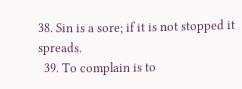38. Sin is a sore; if it is not stopped it spreads.
  39. To complain is to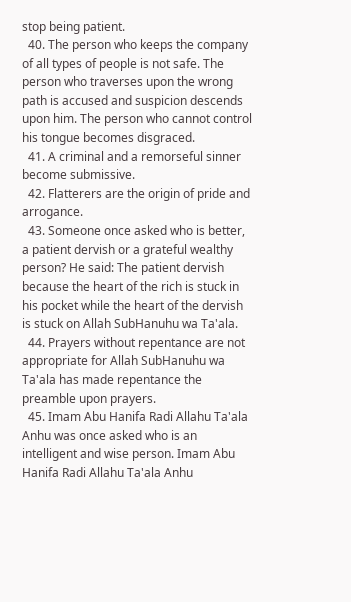stop being patient.
  40. The person who keeps the company of all types of people is not safe. The person who traverses upon the wrong path is accused and suspicion descends upon him. The person who cannot control his tongue becomes disgraced.
  41. A criminal and a remorseful sinner become submissive.
  42. Flatterers are the origin of pride and arrogance.
  43. Someone once asked who is better, a patient dervish or a grateful wealthy person? He said: The patient dervish because the heart of the rich is stuck in his pocket while the heart of the dervish is stuck on Allah SubHanuhu wa Ta'ala.
  44. Prayers without repentance are not appropriate for Allah SubHanuhu wa Ta'ala has made repentance the preamble upon prayers.
  45. Imam Abu Hanifa Radi Allahu Ta'ala Anhu was once asked who is an intelligent and wise person. Imam Abu Hanifa Radi Allahu Ta'ala Anhu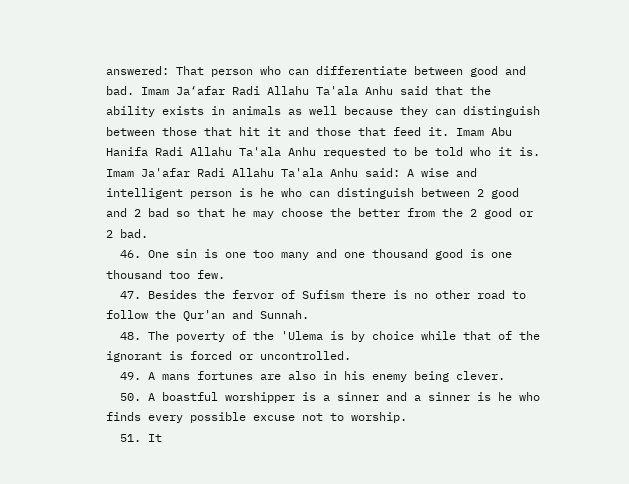answered: That person who can differentiate between good and bad. Imam Ja‘afar Radi Allahu Ta'ala Anhu said that the ability exists in animals as well because they can distinguish between those that hit it and those that feed it. Imam Abu Hanifa Radi Allahu Ta'ala Anhu requested to be told who it is. Imam Ja'afar Radi Allahu Ta'ala Anhu said: A wise and intelligent person is he who can distinguish between 2 good and 2 bad so that he may choose the better from the 2 good or 2 bad.
  46. One sin is one too many and one thousand good is one thousand too few.
  47. Besides the fervor of Sufism there is no other road to follow the Qur'an and Sunnah.
  48. The poverty of the 'Ulema is by choice while that of the ignorant is forced or uncontrolled.
  49. A mans fortunes are also in his enemy being clever.
  50. A boastful worshipper is a sinner and a sinner is he who finds every possible excuse not to worship.
  51. It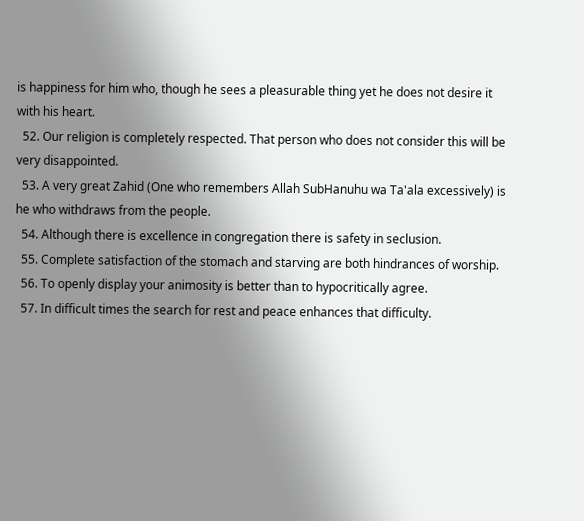is happiness for him who, though he sees a pleasurable thing yet he does not desire it with his heart.
  52. Our religion is completely respected. That person who does not consider this will be very disappointed.
  53. A very great Zahid (One who remembers Allah SubHanuhu wa Ta'ala excessively) is he who withdraws from the people.
  54. Although there is excellence in congregation there is safety in seclusion.
  55. Complete satisfaction of the stomach and starving are both hindrances of worship.
  56. To openly display your animosity is better than to hypocritically agree.
  57. In difficult times the search for rest and peace enhances that difficulty.